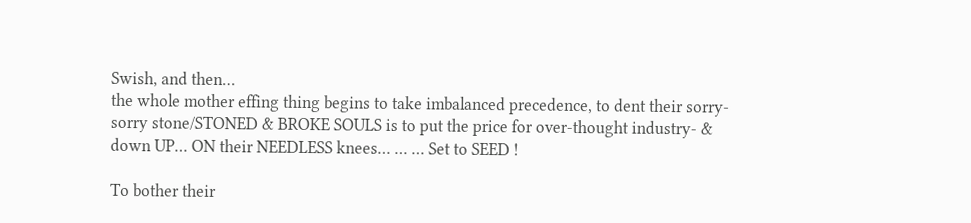Swish, and then…
the whole mother effing thing begins to take imbalanced precedence, to dent their sorry-sorry stone/STONED & BROKE SOULS is to put the price for over-thought industry- & down UP… ON their NEEDLESS knees… … … Set to SEED !

To bother their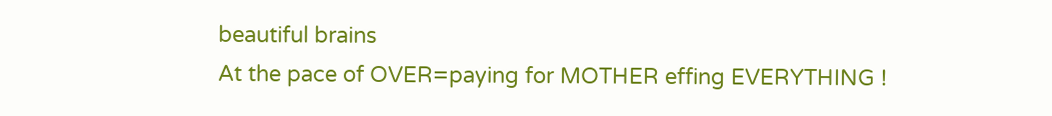beautiful brains
At the pace of OVER=paying for MOTHER effing EVERYTHING !